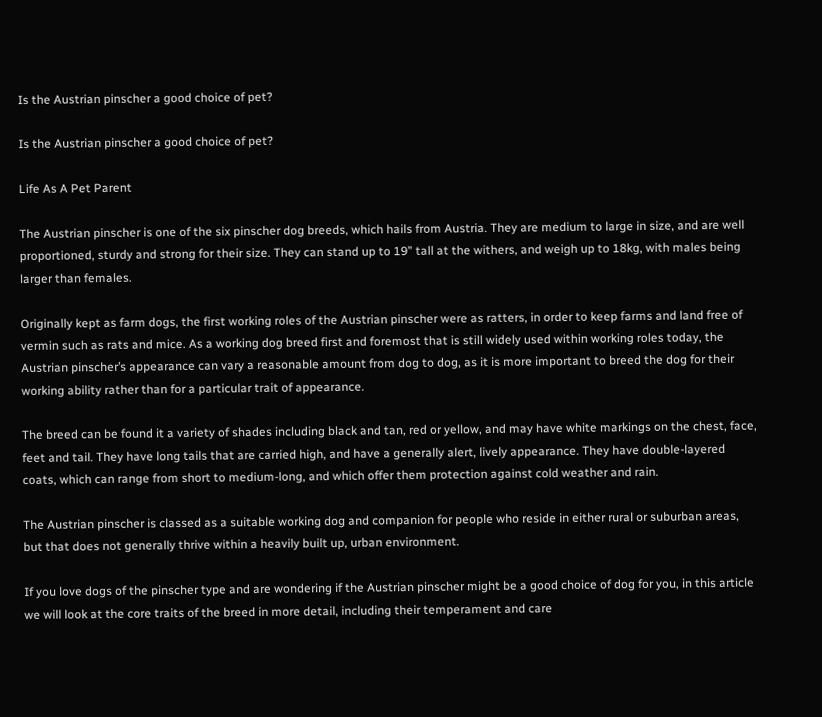Is the Austrian pinscher a good choice of pet?

Is the Austrian pinscher a good choice of pet?

Life As A Pet Parent

The Austrian pinscher is one of the six pinscher dog breeds, which hails from Austria. They are medium to large in size, and are well proportioned, sturdy and strong for their size. They can stand up to 19” tall at the withers, and weigh up to 18kg, with males being larger than females.

Originally kept as farm dogs, the first working roles of the Austrian pinscher were as ratters, in order to keep farms and land free of vermin such as rats and mice. As a working dog breed first and foremost that is still widely used within working roles today, the Austrian pinscher’s appearance can vary a reasonable amount from dog to dog, as it is more important to breed the dog for their working ability rather than for a particular trait of appearance.

The breed can be found it a variety of shades including black and tan, red or yellow, and may have white markings on the chest, face, feet and tail. They have long tails that are carried high, and have a generally alert, lively appearance. They have double-layered coats, which can range from short to medium-long, and which offer them protection against cold weather and rain.

The Austrian pinscher is classed as a suitable working dog and companion for people who reside in either rural or suburban areas, but that does not generally thrive within a heavily built up, urban environment.

If you love dogs of the pinscher type and are wondering if the Austrian pinscher might be a good choice of dog for you, in this article we will look at the core traits of the breed in more detail, including their temperament and care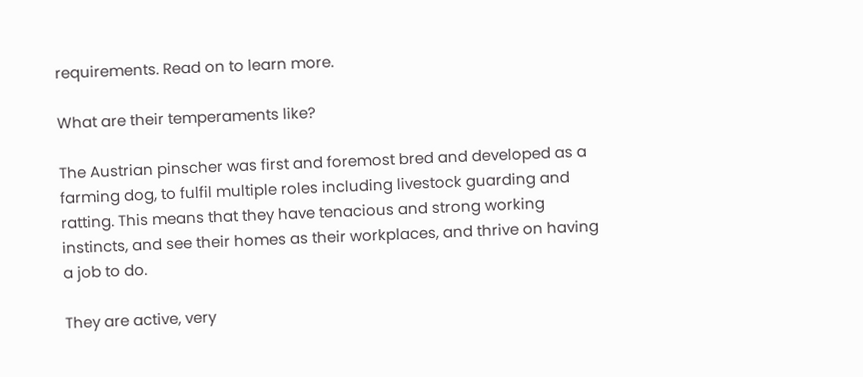requirements. Read on to learn more.

What are their temperaments like?

The Austrian pinscher was first and foremost bred and developed as a farming dog, to fulfil multiple roles including livestock guarding and ratting. This means that they have tenacious and strong working instincts, and see their homes as their workplaces, and thrive on having a job to do.

They are active, very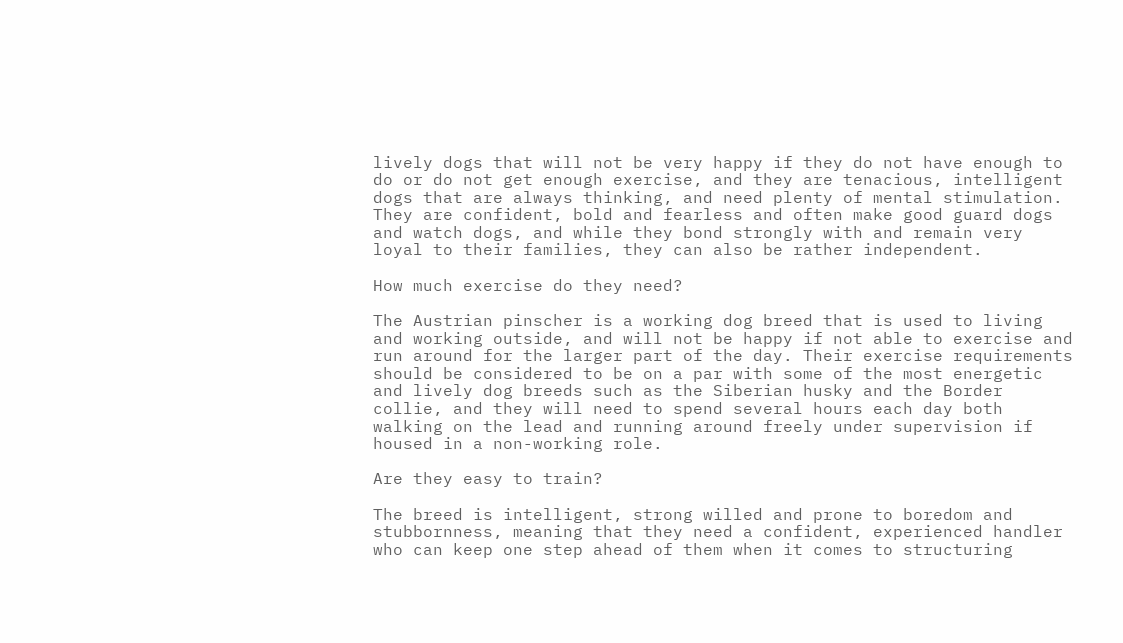lively dogs that will not be very happy if they do not have enough to do or do not get enough exercise, and they are tenacious, intelligent dogs that are always thinking, and need plenty of mental stimulation. They are confident, bold and fearless and often make good guard dogs and watch dogs, and while they bond strongly with and remain very loyal to their families, they can also be rather independent.

How much exercise do they need?

The Austrian pinscher is a working dog breed that is used to living and working outside, and will not be happy if not able to exercise and run around for the larger part of the day. Their exercise requirements should be considered to be on a par with some of the most energetic and lively dog breeds such as the Siberian husky and the Border collie, and they will need to spend several hours each day both walking on the lead and running around freely under supervision if housed in a non-working role.

Are they easy to train?

The breed is intelligent, strong willed and prone to boredom and stubbornness, meaning that they need a confident, experienced handler who can keep one step ahead of them when it comes to structuring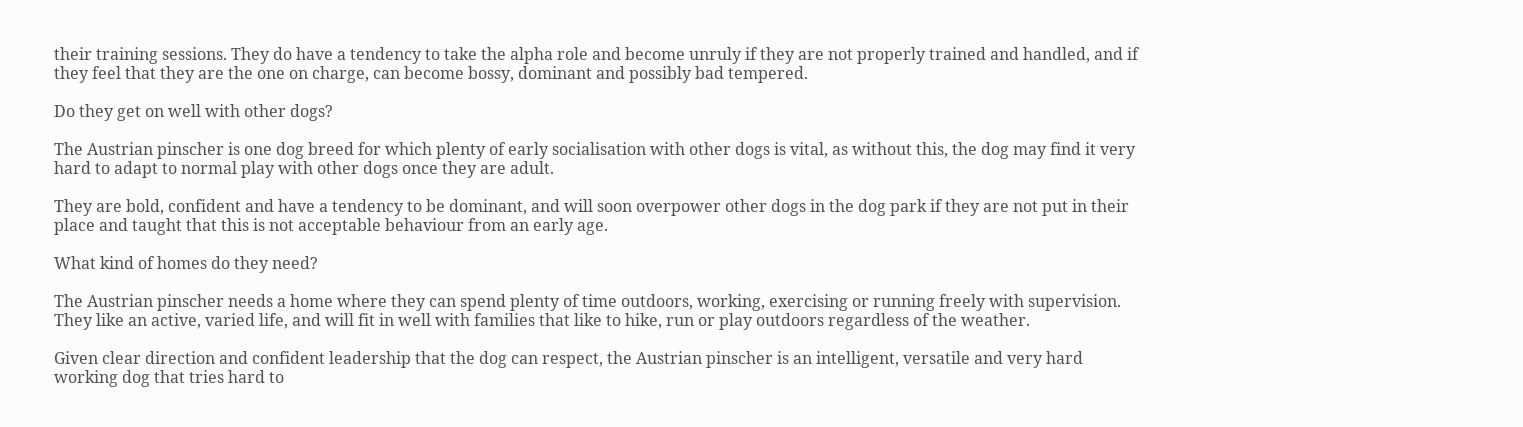their training sessions. They do have a tendency to take the alpha role and become unruly if they are not properly trained and handled, and if they feel that they are the one on charge, can become bossy, dominant and possibly bad tempered.

Do they get on well with other dogs?

The Austrian pinscher is one dog breed for which plenty of early socialisation with other dogs is vital, as without this, the dog may find it very hard to adapt to normal play with other dogs once they are adult.

They are bold, confident and have a tendency to be dominant, and will soon overpower other dogs in the dog park if they are not put in their place and taught that this is not acceptable behaviour from an early age.

What kind of homes do they need?

The Austrian pinscher needs a home where they can spend plenty of time outdoors, working, exercising or running freely with supervision. They like an active, varied life, and will fit in well with families that like to hike, run or play outdoors regardless of the weather.

Given clear direction and confident leadership that the dog can respect, the Austrian pinscher is an intelligent, versatile and very hard working dog that tries hard to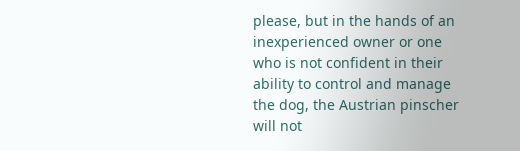please, but in the hands of an inexperienced owner or one who is not confident in their ability to control and manage the dog, the Austrian pinscher will not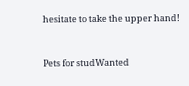hesitate to take the upper hand!



Pets for studWanted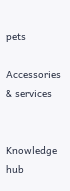pets

Accessories & services


Knowledge hub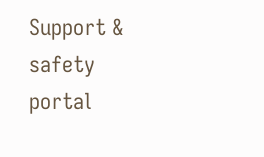Support & safety portal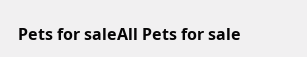Pets for saleAll Pets for sale